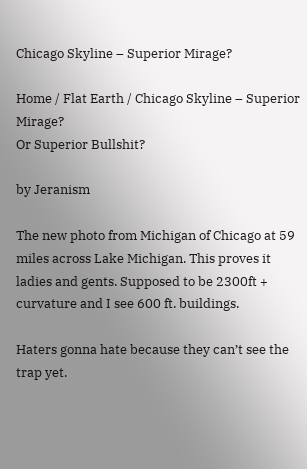Chicago Skyline – Superior Mirage?

Home / Flat Earth / Chicago Skyline – Superior Mirage?
Or Superior Bullshit?

by Jeranism

The new photo from Michigan of Chicago at 59 miles across Lake Michigan. This proves it ladies and gents. Supposed to be 2300ft + curvature and I see 600 ft. buildings.

Haters gonna hate because they can’t see the trap yet.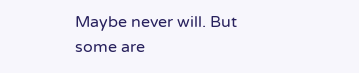Maybe never will. But some are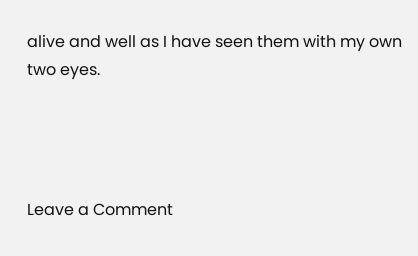alive and well as I have seen them with my own two eyes.




Leave a Comment